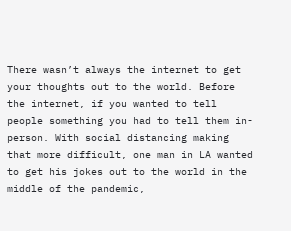There wasn’t always the internet to get your thoughts out to the world. Before the internet, if you wanted to tell people something you had to tell them in-person. With social distancing making that more difficult, one man in LA wanted to get his jokes out to the world in the middle of the pandemic,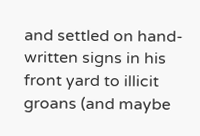and settled on hand-written signs in his front yard to illicit groans (and maybe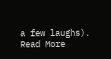a few laughs).  Read More